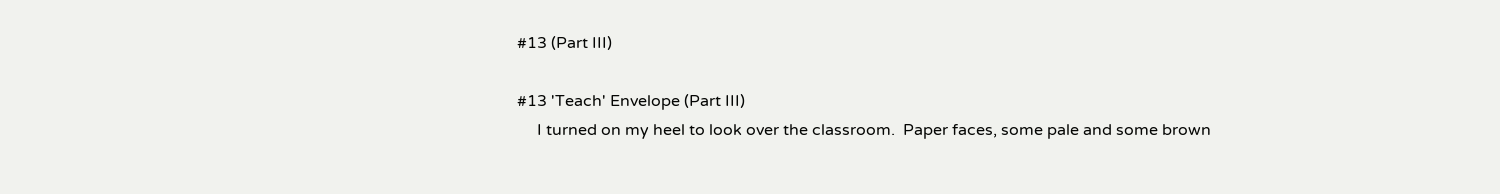#13 (Part III)

#13 'Teach' Envelope (Part III)
     I turned on my heel to look over the classroom.  Paper faces, some pale and some brown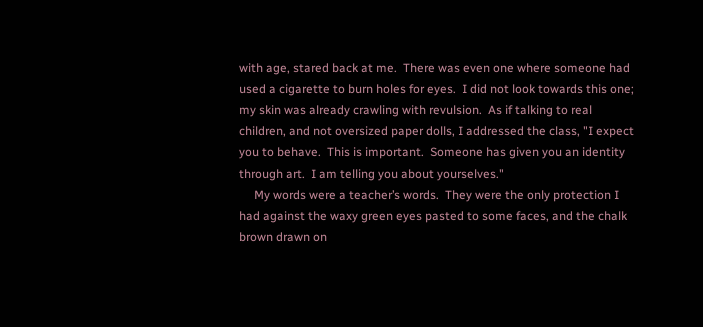with age, stared back at me.  There was even one where someone had used a cigarette to burn holes for eyes.  I did not look towards this one; my skin was already crawling with revulsion.  As if talking to real children, and not oversized paper dolls, I addressed the class, "I expect you to behave.  This is important.  Someone has given you an identity through art.  I am telling you about yourselves."
     My words were a teacher’s words.  They were the only protection I had against the waxy green eyes pasted to some faces, and the chalk brown drawn on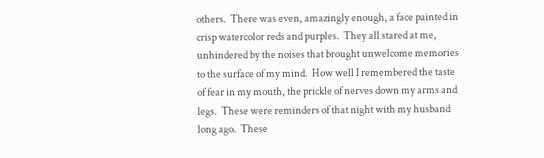others.  There was even, amazingly enough, a face painted in crisp watercolor reds and purples.  They all stared at me, unhindered by the noises that brought unwelcome memories to the surface of my mind.  How well I remembered the taste of fear in my mouth, the prickle of nerves down my arms and legs.  These were reminders of that night with my husband long ago.  These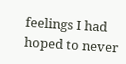feelings I had hoped to never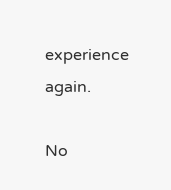experience again.

No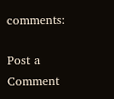comments:

Post a Comment